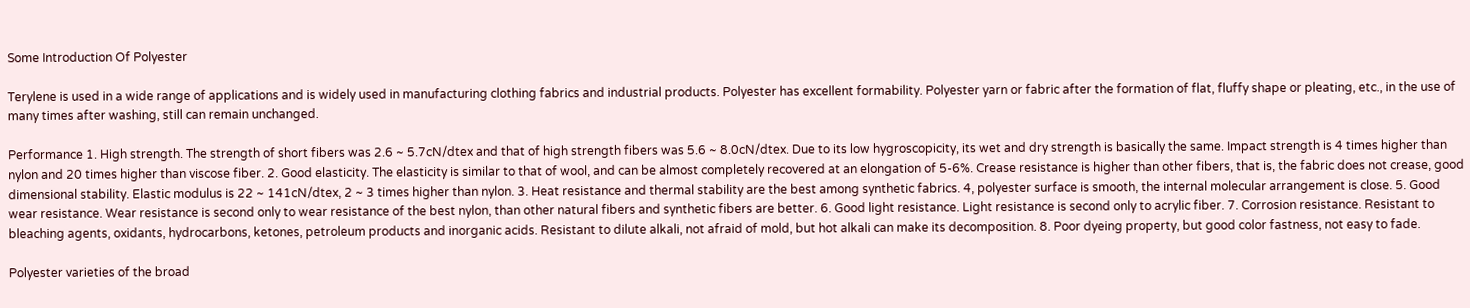Some Introduction Of Polyester

Terylene is used in a wide range of applications and is widely used in manufacturing clothing fabrics and industrial products. Polyester has excellent formability. Polyester yarn or fabric after the formation of flat, fluffy shape or pleating, etc., in the use of many times after washing, still can remain unchanged.

Performance 1. High strength. The strength of short fibers was 2.6 ~ 5.7cN/dtex and that of high strength fibers was 5.6 ~ 8.0cN/dtex. Due to its low hygroscopicity, its wet and dry strength is basically the same. Impact strength is 4 times higher than nylon and 20 times higher than viscose fiber. 2. Good elasticity. The elasticity is similar to that of wool, and can be almost completely recovered at an elongation of 5-6%. Crease resistance is higher than other fibers, that is, the fabric does not crease, good dimensional stability. Elastic modulus is 22 ~ 141cN/dtex, 2 ~ 3 times higher than nylon. 3. Heat resistance and thermal stability are the best among synthetic fabrics. 4, polyester surface is smooth, the internal molecular arrangement is close. 5. Good wear resistance. Wear resistance is second only to wear resistance of the best nylon, than other natural fibers and synthetic fibers are better. 6. Good light resistance. Light resistance is second only to acrylic fiber. 7. Corrosion resistance. Resistant to bleaching agents, oxidants, hydrocarbons, ketones, petroleum products and inorganic acids. Resistant to dilute alkali, not afraid of mold, but hot alkali can make its decomposition. 8. Poor dyeing property, but good color fastness, not easy to fade.

Polyester varieties of the broad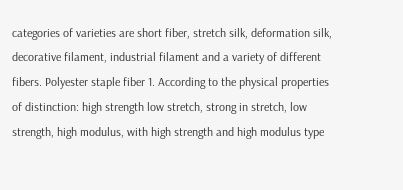categories of varieties are short fiber, stretch silk, deformation silk, decorative filament, industrial filament and a variety of different fibers. Polyester staple fiber 1. According to the physical properties of distinction: high strength low stretch, strong in stretch, low strength, high modulus, with high strength and high modulus type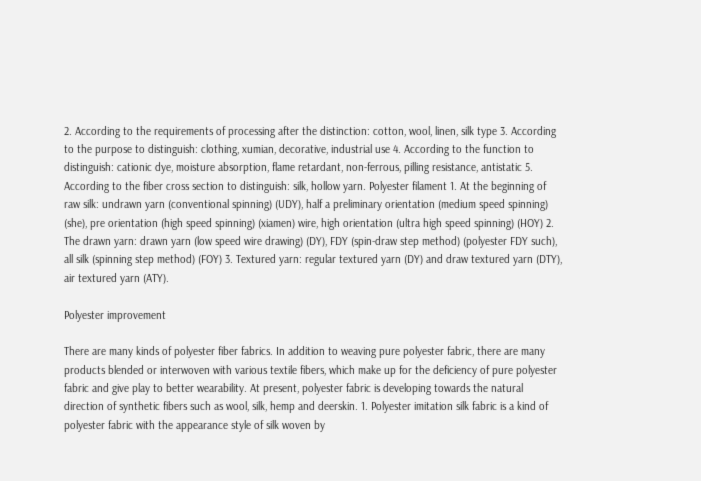2. According to the requirements of processing after the distinction: cotton, wool, linen, silk type 3. According to the purpose to distinguish: clothing, xumian, decorative, industrial use 4. According to the function to distinguish: cationic dye, moisture absorption, flame retardant, non-ferrous, pilling resistance, antistatic 5. According to the fiber cross section to distinguish: silk, hollow yarn. Polyester filament 1. At the beginning of raw silk: undrawn yarn (conventional spinning) (UDY), half a preliminary orientation (medium speed spinning) (she), pre orientation (high speed spinning) (xiamen) wire, high orientation (ultra high speed spinning) (HOY) 2. The drawn yarn: drawn yarn (low speed wire drawing) (DY), FDY (spin-draw step method) (polyester FDY such), all silk (spinning step method) (FOY) 3. Textured yarn: regular textured yarn (DY) and draw textured yarn (DTY), air textured yarn (ATY).

Polyester improvement

There are many kinds of polyester fiber fabrics. In addition to weaving pure polyester fabric, there are many products blended or interwoven with various textile fibers, which make up for the deficiency of pure polyester fabric and give play to better wearability. At present, polyester fabric is developing towards the natural direction of synthetic fibers such as wool, silk, hemp and deerskin. 1. Polyester imitation silk fabric is a kind of polyester fabric with the appearance style of silk woven by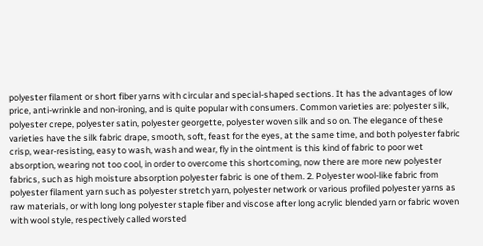polyester filament or short fiber yarns with circular and special-shaped sections. It has the advantages of low price, anti-wrinkle and non-ironing, and is quite popular with consumers. Common varieties are: polyester silk, polyester crepe, polyester satin, polyester georgette, polyester woven silk and so on. The elegance of these varieties have the silk fabric drape, smooth, soft, feast for the eyes, at the same time, and both polyester fabric crisp, wear-resisting, easy to wash, wash and wear, fly in the ointment is this kind of fabric to poor wet absorption, wearing not too cool, in order to overcome this shortcoming, now there are more new polyester fabrics, such as high moisture absorption polyester fabric is one of them. 2. Polyester wool-like fabric from polyester filament yarn such as polyester stretch yarn, polyester network or various profiled polyester yarns as raw materials, or with long long polyester staple fiber and viscose after long acrylic blended yarn or fabric woven with wool style, respectively called worsted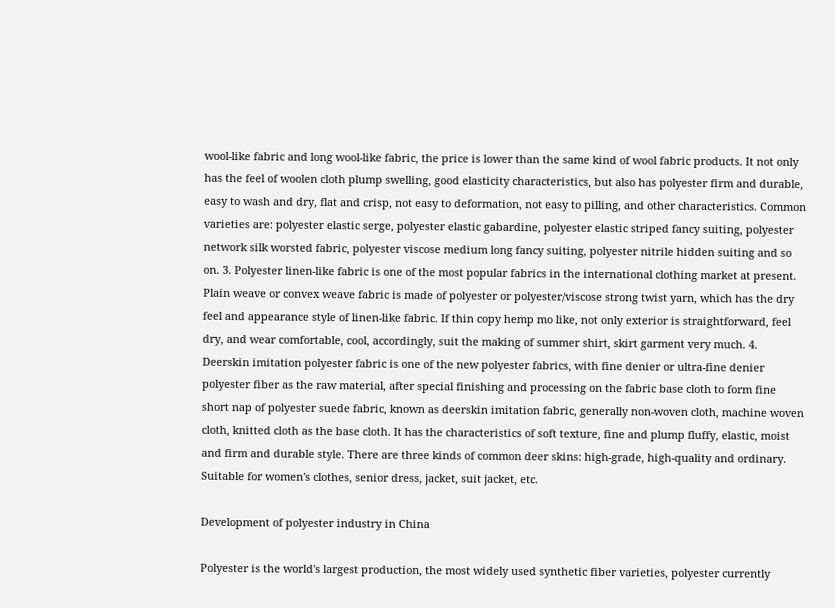wool-like fabric and long wool-like fabric, the price is lower than the same kind of wool fabric products. It not only has the feel of woolen cloth plump swelling, good elasticity characteristics, but also has polyester firm and durable, easy to wash and dry, flat and crisp, not easy to deformation, not easy to pilling, and other characteristics. Common varieties are: polyester elastic serge, polyester elastic gabardine, polyester elastic striped fancy suiting, polyester network silk worsted fabric, polyester viscose medium long fancy suiting, polyester nitrile hidden suiting and so on. 3. Polyester linen-like fabric is one of the most popular fabrics in the international clothing market at present. Plain weave or convex weave fabric is made of polyester or polyester/viscose strong twist yarn, which has the dry feel and appearance style of linen-like fabric. If thin copy hemp mo like, not only exterior is straightforward, feel dry, and wear comfortable, cool, accordingly, suit the making of summer shirt, skirt garment very much. 4. Deerskin imitation polyester fabric is one of the new polyester fabrics, with fine denier or ultra-fine denier polyester fiber as the raw material, after special finishing and processing on the fabric base cloth to form fine short nap of polyester suede fabric, known as deerskin imitation fabric, generally non-woven cloth, machine woven cloth, knitted cloth as the base cloth. It has the characteristics of soft texture, fine and plump fluffy, elastic, moist and firm and durable style. There are three kinds of common deer skins: high-grade, high-quality and ordinary. Suitable for women's clothes, senior dress, jacket, suit jacket, etc.

Development of polyester industry in China

Polyester is the world's largest production, the most widely used synthetic fiber varieties, polyester currently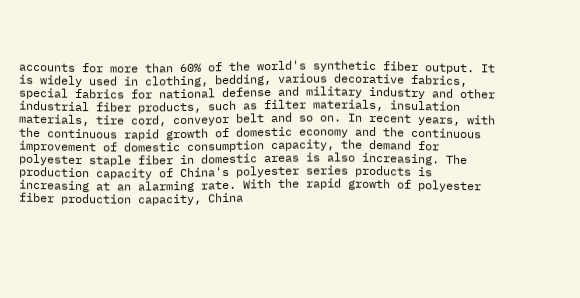accounts for more than 60% of the world's synthetic fiber output. It is widely used in clothing, bedding, various decorative fabrics, special fabrics for national defense and military industry and other industrial fiber products, such as filter materials, insulation materials, tire cord, conveyor belt and so on. In recent years, with the continuous rapid growth of domestic economy and the continuous improvement of domestic consumption capacity, the demand for polyester staple fiber in domestic areas is also increasing. The production capacity of China's polyester series products is increasing at an alarming rate. With the rapid growth of polyester fiber production capacity, China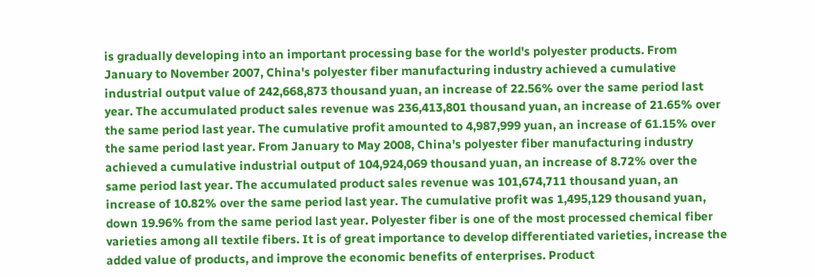is gradually developing into an important processing base for the world's polyester products. From January to November 2007, China's polyester fiber manufacturing industry achieved a cumulative industrial output value of 242,668,873 thousand yuan, an increase of 22.56% over the same period last year. The accumulated product sales revenue was 236,413,801 thousand yuan, an increase of 21.65% over the same period last year. The cumulative profit amounted to 4,987,999 yuan, an increase of 61.15% over the same period last year. From January to May 2008, China's polyester fiber manufacturing industry achieved a cumulative industrial output of 104,924,069 thousand yuan, an increase of 8.72% over the same period last year. The accumulated product sales revenue was 101,674,711 thousand yuan, an increase of 10.82% over the same period last year. The cumulative profit was 1,495,129 thousand yuan, down 19.96% from the same period last year. Polyester fiber is one of the most processed chemical fiber varieties among all textile fibers. It is of great importance to develop differentiated varieties, increase the added value of products, and improve the economic benefits of enterprises. Product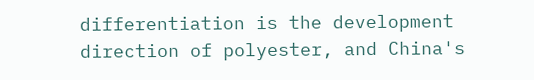differentiation is the development direction of polyester, and China's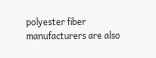polyester fiber manufacturers are also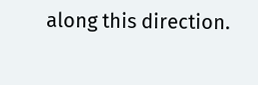along this direction.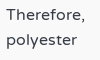Therefore, polyester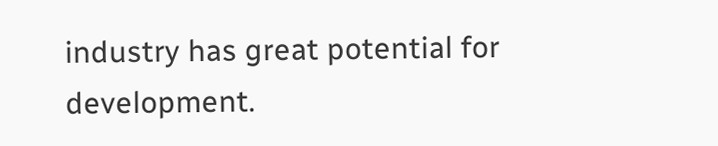industry has great potential for development.